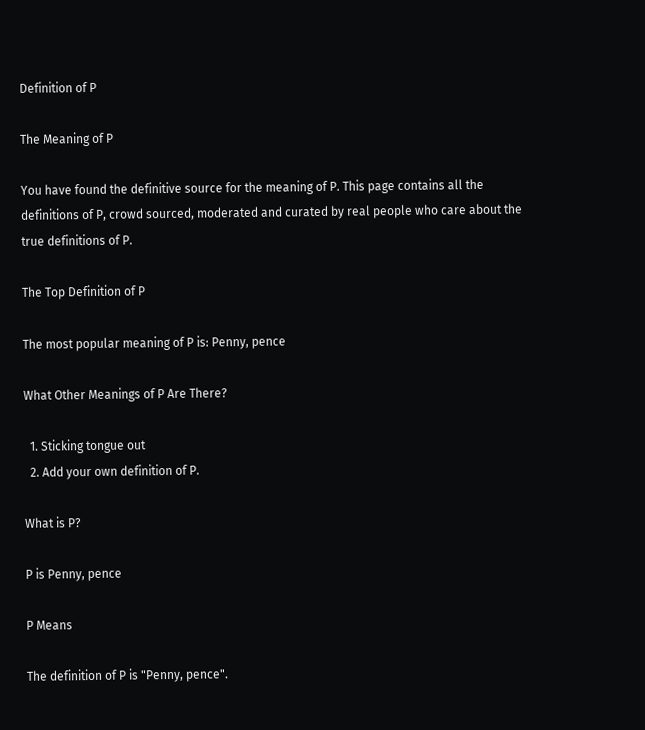Definition of P

The Meaning of P

You have found the definitive source for the meaning of P. This page contains all the definitions of P, crowd sourced, moderated and curated by real people who care about the true definitions of P.

The Top Definition of P

The most popular meaning of P is: Penny, pence

What Other Meanings of P Are There?

  1. Sticking tongue out
  2. Add your own definition of P.

What is P?

P is Penny, pence

P Means

The definition of P is "Penny, pence".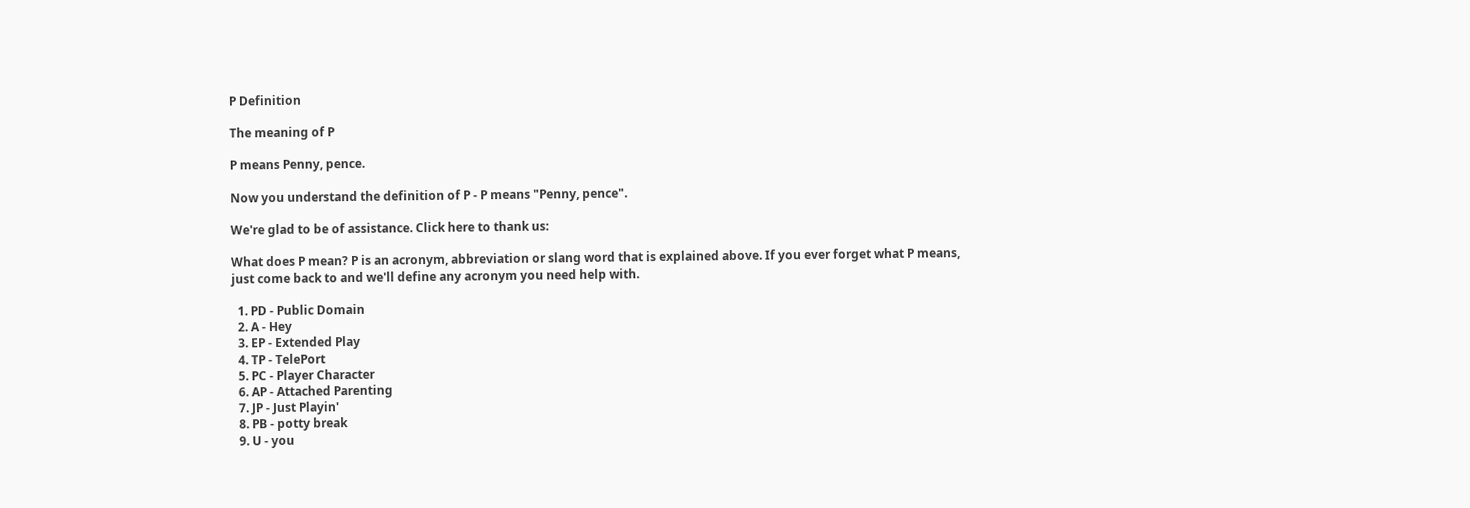P Definition

The meaning of P

P means Penny, pence.

Now you understand the definition of P - P means "Penny, pence".

We're glad to be of assistance. Click here to thank us:

What does P mean? P is an acronym, abbreviation or slang word that is explained above. If you ever forget what P means, just come back to and we'll define any acronym you need help with.

  1. PD - Public Domain
  2. A - Hey
  3. EP - Extended Play
  4. TP - TelePort
  5. PC - Player Character
  6. AP - Attached Parenting
  7. JP - Just Playin'
  8. PB - potty break
  9. U - you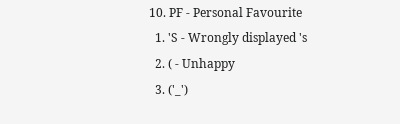10. PF - Personal Favourite
  1. 'S - Wrongly displayed 's
  2. ( - Unhappy
  3. ('_')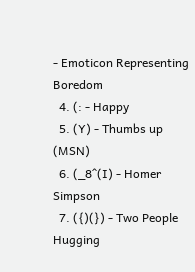- Emoticon Representing Boredom
  4. (: - Happy
  5. (Y) - Thumbs up (MSN)
  6. (_8^(I) - Homer Simpson
  7. ({)(}) - Two People Hugging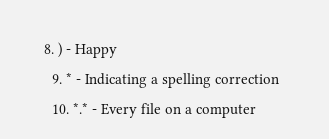8. ) - Happy
  9. * - Indicating a spelling correction
  10. *.* - Every file on a computer